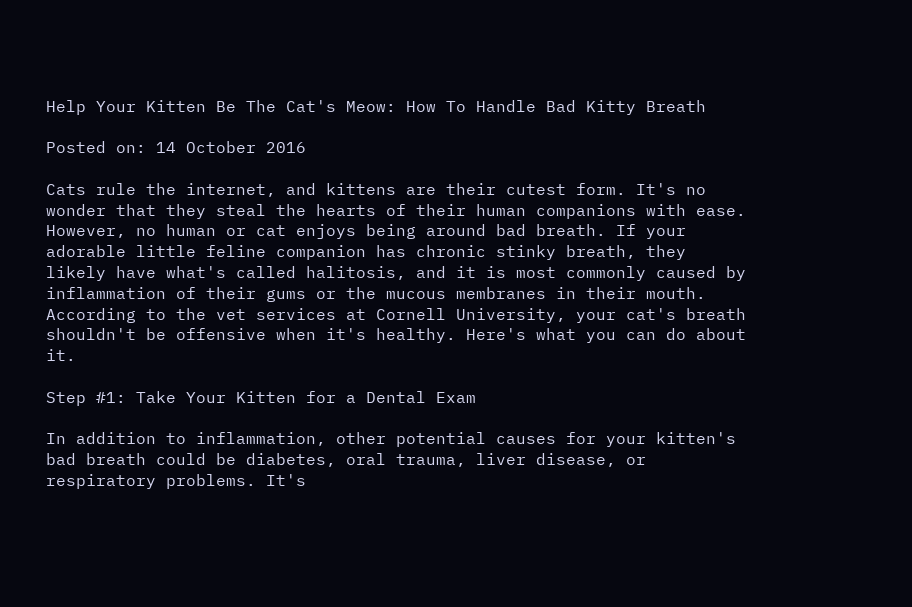Help Your Kitten Be The Cat's Meow: How To Handle Bad Kitty Breath

Posted on: 14 October 2016

Cats rule the internet, and kittens are their cutest form. It's no wonder that they steal the hearts of their human companions with ease. However, no human or cat enjoys being around bad breath. If your adorable little feline companion has chronic stinky breath, they likely have what's called halitosis, and it is most commonly caused by inflammation of their gums or the mucous membranes in their mouth. According to the vet services at Cornell University, your cat's breath shouldn't be offensive when it's healthy. Here's what you can do about it.

Step #1: Take Your Kitten for a Dental Exam

In addition to inflammation, other potential causes for your kitten's bad breath could be diabetes, oral trauma, liver disease, or respiratory problems. It's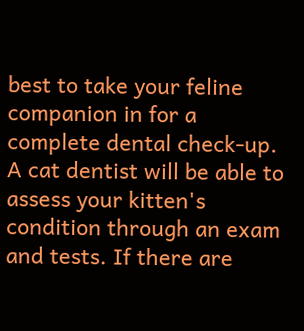best to take your feline companion in for a complete dental check-up. A cat dentist will be able to assess your kitten's condition through an exam and tests. If there are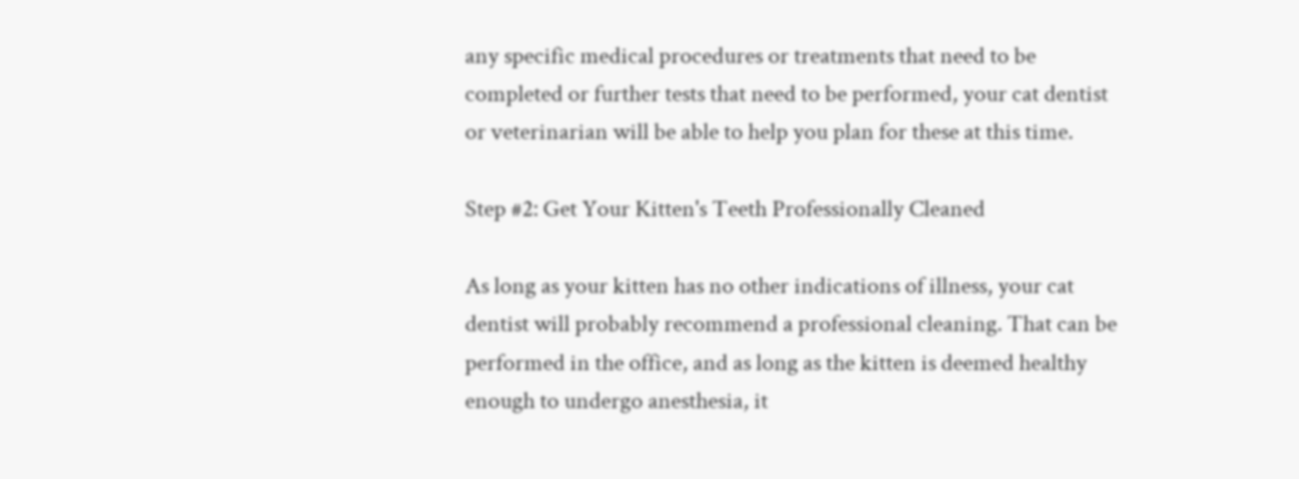any specific medical procedures or treatments that need to be completed or further tests that need to be performed, your cat dentist or veterinarian will be able to help you plan for these at this time.

Step #2: Get Your Kitten's Teeth Professionally Cleaned

As long as your kitten has no other indications of illness, your cat dentist will probably recommend a professional cleaning. That can be performed in the office, and as long as the kitten is deemed healthy enough to undergo anesthesia, it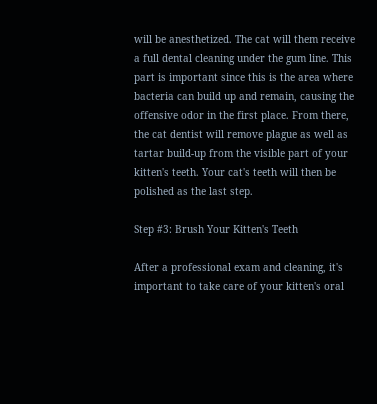will be anesthetized. The cat will them receive a full dental cleaning under the gum line. This part is important since this is the area where bacteria can build up and remain, causing the offensive odor in the first place. From there, the cat dentist will remove plague as well as tartar build-up from the visible part of your kitten's teeth. Your cat's teeth will then be polished as the last step.

Step #3: Brush Your Kitten's Teeth

After a professional exam and cleaning, it's important to take care of your kitten's oral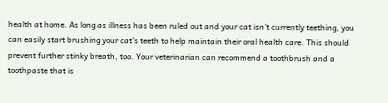health at home. As long as illness has been ruled out and your cat isn't currently teething, you can easily start brushing your cat's teeth to help maintain their oral health care. This should prevent further stinky breath, too. Your veterinarian can recommend a toothbrush and a toothpaste that is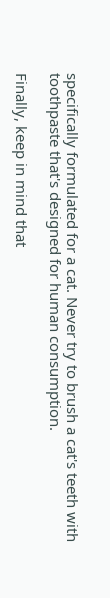specifically formulated for a cat. Never try to brush a cat's teeth with toothpaste that's designed for human consumption.

Finally, keep in mind that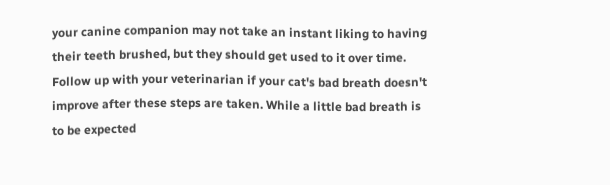your canine companion may not take an instant liking to having their teeth brushed, but they should get used to it over time. Follow up with your veterinarian if your cat's bad breath doesn't improve after these steps are taken. While a little bad breath is to be expected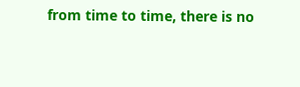from time to time, there is no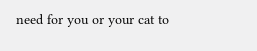need for you or your cat to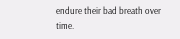endure their bad breath over time.